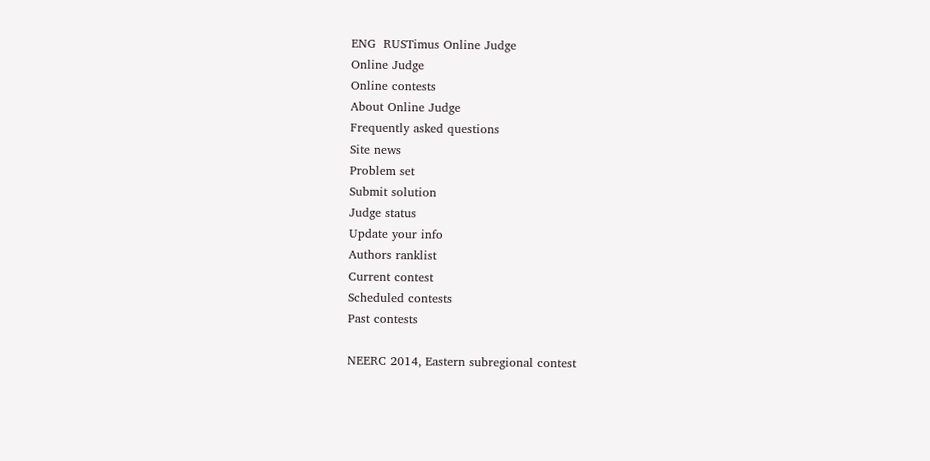ENG  RUSTimus Online Judge
Online Judge
Online contests
About Online Judge
Frequently asked questions
Site news
Problem set
Submit solution
Judge status
Update your info
Authors ranklist
Current contest
Scheduled contests
Past contests

NEERC 2014, Eastern subregional contest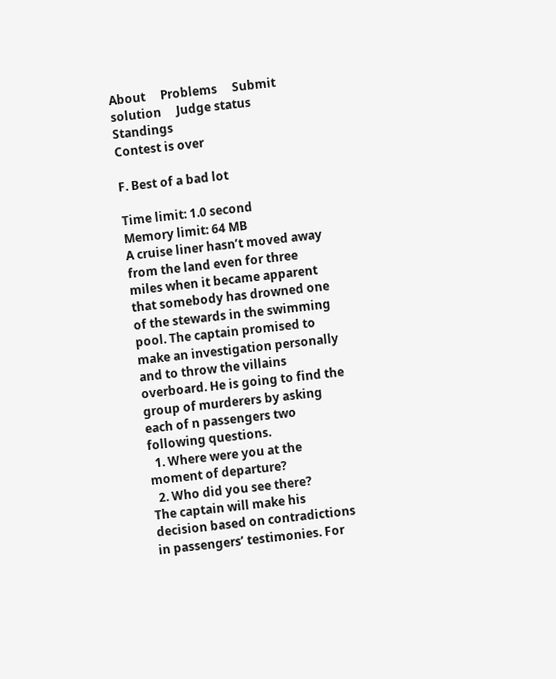About     Problems     Submit solution     Judge status     Standings
Contest is over

F. Best of a bad lot

Time limit: 1.0 second
Memory limit: 64 MB
A cruise liner hasn’t moved away from the land even for three miles when it became apparent that somebody has drowned one of the stewards in the swimming pool. The captain promised to make an investigation personally and to throw the villains overboard. He is going to find the group of murderers by asking each of n passengers two following questions.
  1. Where were you at the moment of departure?
  2. Who did you see there?
The captain will make his decision based on contradictions in passengers’ testimonies. For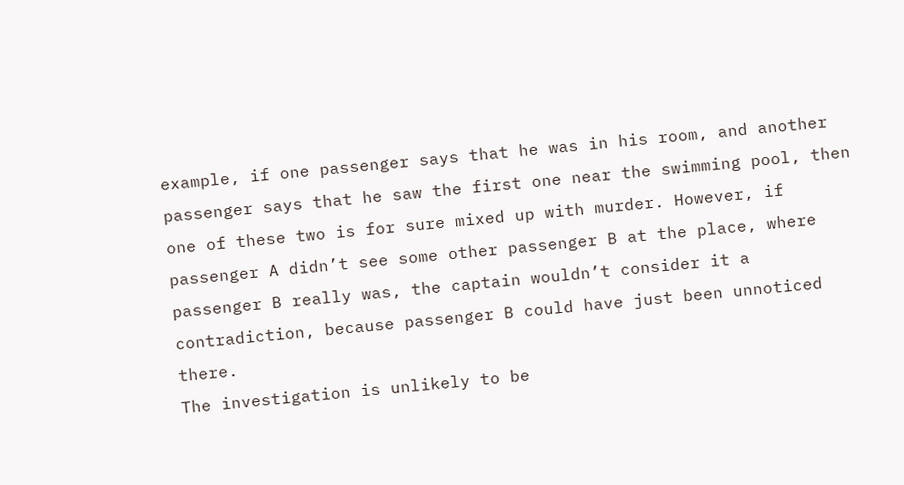example, if one passenger says that he was in his room, and another passenger says that he saw the first one near the swimming pool, then one of these two is for sure mixed up with murder. However, if passenger A didn’t see some other passenger B at the place, where passenger B really was, the captain wouldn’t consider it a contradiction, because passenger B could have just been unnoticed there.
The investigation is unlikely to be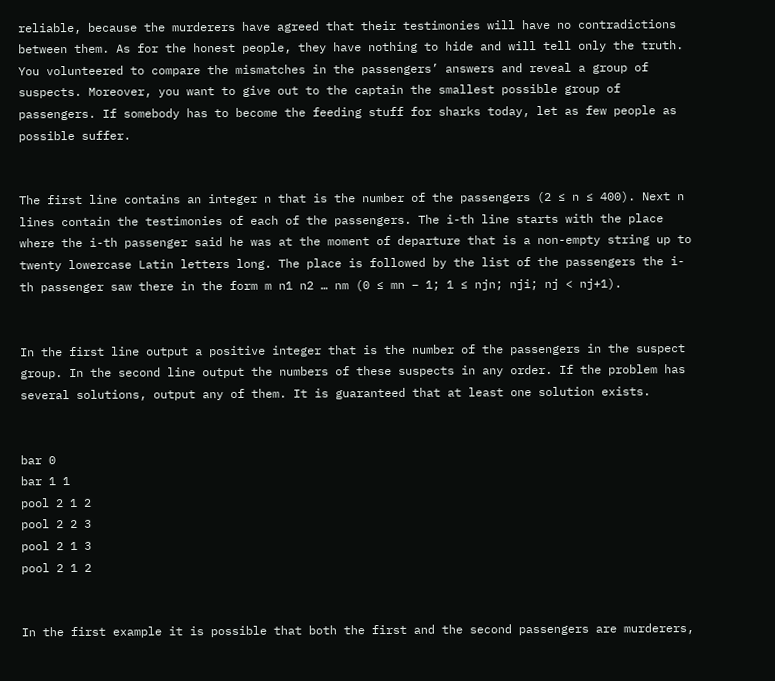reliable, because the murderers have agreed that their testimonies will have no contradictions between them. As for the honest people, they have nothing to hide and will tell only the truth. You volunteered to compare the mismatches in the passengers’ answers and reveal a group of suspects. Moreover, you want to give out to the captain the smallest possible group of passengers. If somebody has to become the feeding stuff for sharks today, let as few people as possible suffer.


The first line contains an integer n that is the number of the passengers (2 ≤ n ≤ 400). Next n lines contain the testimonies of each of the passengers. The i-th line starts with the place where the i-th passenger said he was at the moment of departure that is a non-empty string up to twenty lowercase Latin letters long. The place is followed by the list of the passengers the i-th passenger saw there in the form m n1 n2 … nm (0 ≤ mn − 1; 1 ≤ njn; nji; nj < nj+1).


In the first line output a positive integer that is the number of the passengers in the suspect group. In the second line output the numbers of these suspects in any order. If the problem has several solutions, output any of them. It is guaranteed that at least one solution exists.


bar 0
bar 1 1
pool 2 1 2
pool 2 2 3
pool 2 1 3
pool 2 1 2


In the first example it is possible that both the first and the second passengers are murderers,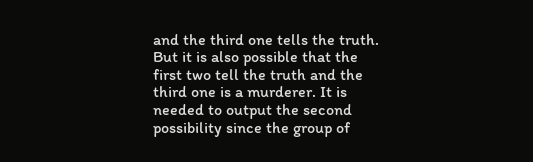and the third one tells the truth. But it is also possible that the first two tell the truth and the third one is a murderer. It is needed to output the second possibility since the group of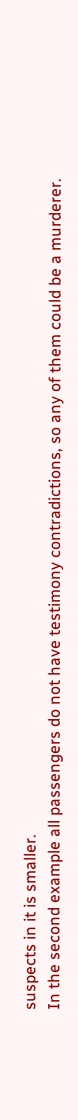suspects in it is smaller.
In the second example all passengers do not have testimony contradictions, so any of them could be a murderer.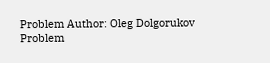Problem Author: Oleg Dolgorukov
Problem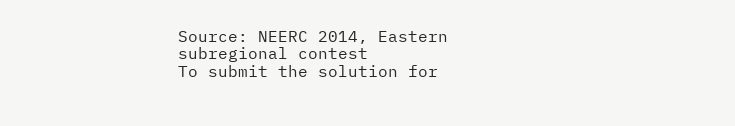Source: NEERC 2014, Eastern subregional contest
To submit the solution for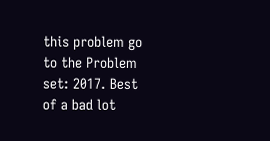this problem go to the Problem set: 2017. Best of a bad lot